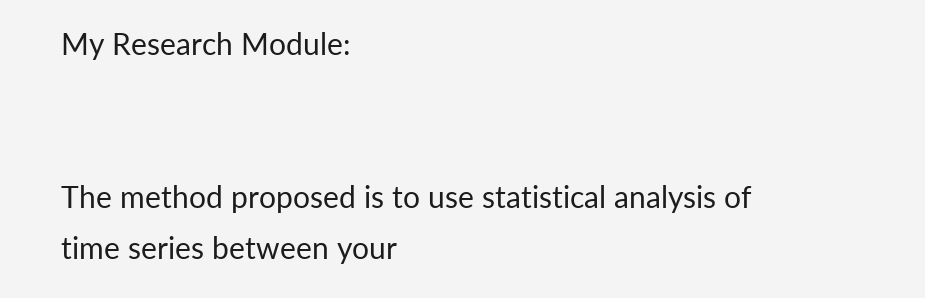My Research Module:


The method proposed is to use statistical analysis of time series between your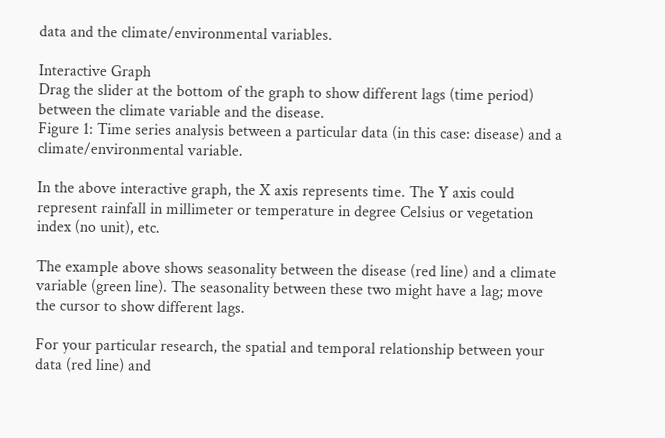data and the climate/environmental variables.

Interactive Graph
Drag the slider at the bottom of the graph to show different lags (time period) between the climate variable and the disease.
Figure 1: Time series analysis between a particular data (in this case: disease) and a climate/environmental variable.

In the above interactive graph, the X axis represents time. The Y axis could represent rainfall in millimeter or temperature in degree Celsius or vegetation index (no unit), etc.

The example above shows seasonality between the disease (red line) and a climate variable (green line). The seasonality between these two might have a lag; move the cursor to show different lags.

For your particular research, the spatial and temporal relationship between your data (red line) and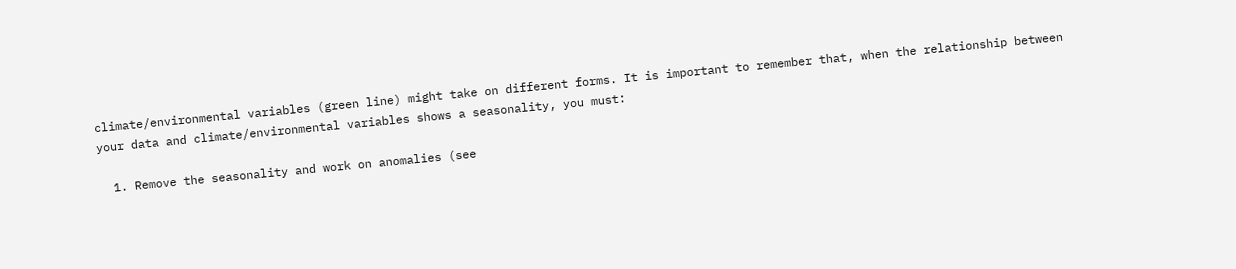climate/environmental variables (green line) might take on different forms. It is important to remember that, when the relationship between your data and climate/environmental variables shows a seasonality, you must:

  1. Remove the seasonality and work on anomalies (see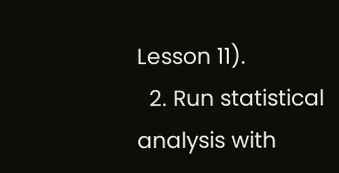Lesson 11).
  2. Run statistical analysis with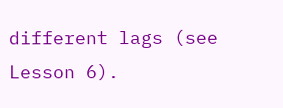different lags (see Lesson 6).